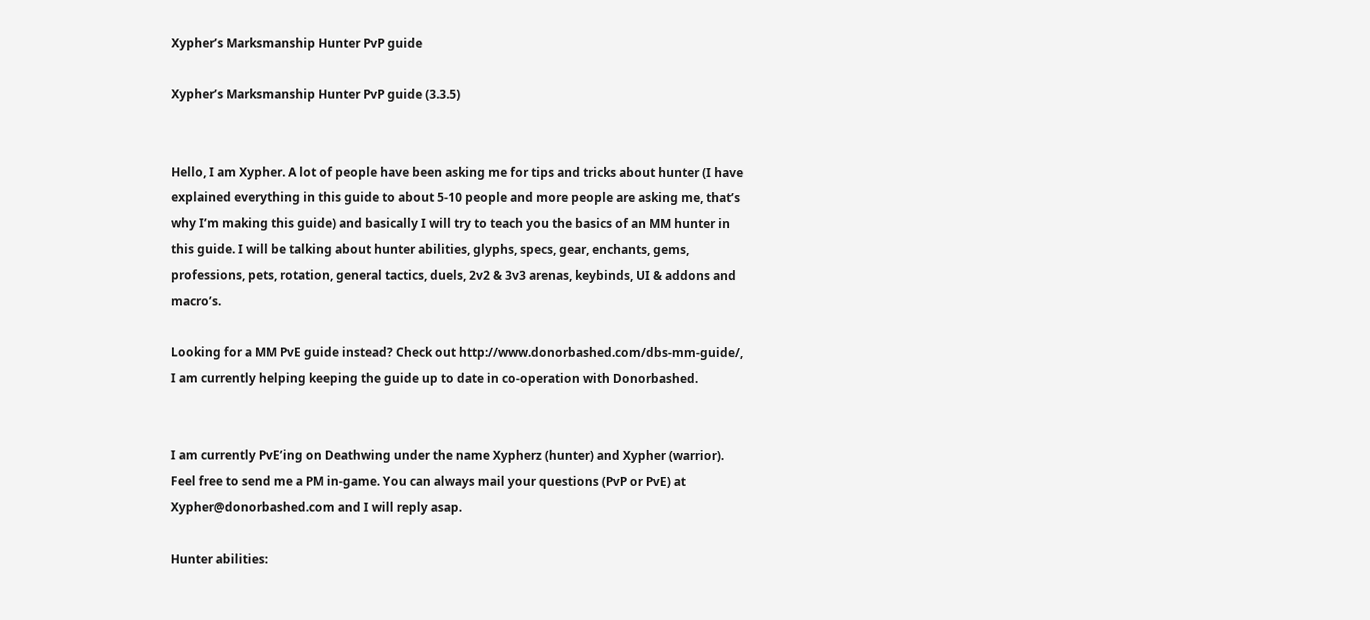Xypher’s Marksmanship Hunter PvP guide

Xypher’s Marksmanship Hunter PvP guide (3.3.5)


Hello, I am Xypher. A lot of people have been asking me for tips and tricks about hunter (I have explained everything in this guide to about 5-10 people and more people are asking me, that’s why I’m making this guide) and basically I will try to teach you the basics of an MM hunter in this guide. I will be talking about hunter abilities, glyphs, specs, gear, enchants, gems, professions, pets, rotation, general tactics, duels, 2v2 & 3v3 arenas, keybinds, UI & addons and macro’s.

Looking for a MM PvE guide instead? Check out http://www.donorbashed.com/dbs-mm-guide/, I am currently helping keeping the guide up to date in co-operation with Donorbashed.


I am currently PvE’ing on Deathwing under the name Xypherz (hunter) and Xypher (warrior). Feel free to send me a PM in-game. You can always mail your questions (PvP or PvE) at Xypher@donorbashed.com and I will reply asap.

Hunter abilities: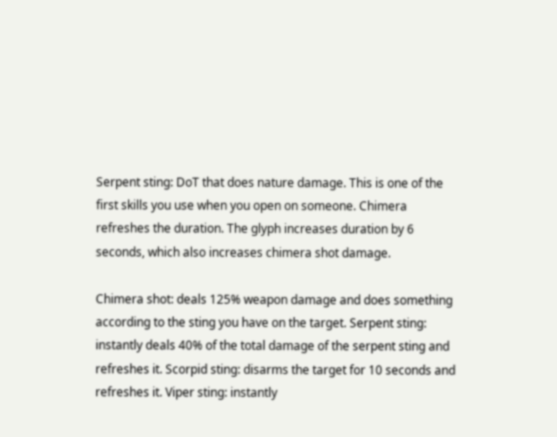Serpent sting: DoT that does nature damage. This is one of the first skills you use when you open on someone. Chimera refreshes the duration. The glyph increases duration by 6 seconds, which also increases chimera shot damage.

Chimera shot: deals 125% weapon damage and does something according to the sting you have on the target. Serpent sting: instantly deals 40% of the total damage of the serpent sting and refreshes it. Scorpid sting: disarms the target for 10 seconds and refreshes it. Viper sting: instantly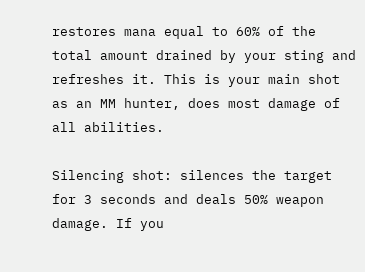restores mana equal to 60% of the total amount drained by your sting and refreshes it. This is your main shot as an MM hunter, does most damage of all abilities.

Silencing shot: silences the target for 3 seconds and deals 50% weapon damage. If you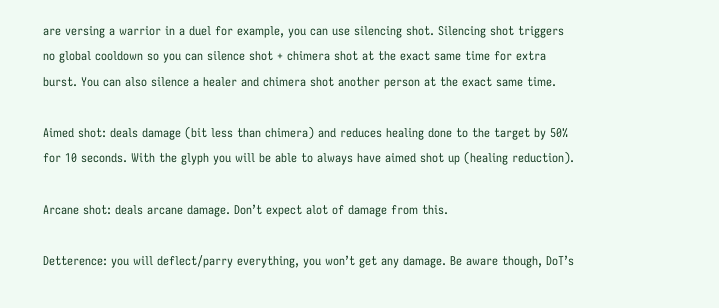are versing a warrior in a duel for example, you can use silencing shot. Silencing shot triggers no global cooldown so you can silence shot + chimera shot at the exact same time for extra burst. You can also silence a healer and chimera shot another person at the exact same time.

Aimed shot: deals damage (bit less than chimera) and reduces healing done to the target by 50% for 10 seconds. With the glyph you will be able to always have aimed shot up (healing reduction).

Arcane shot: deals arcane damage. Don’t expect alot of damage from this.

Detterence: you will deflect/parry everything, you won’t get any damage. Be aware though, DoT’s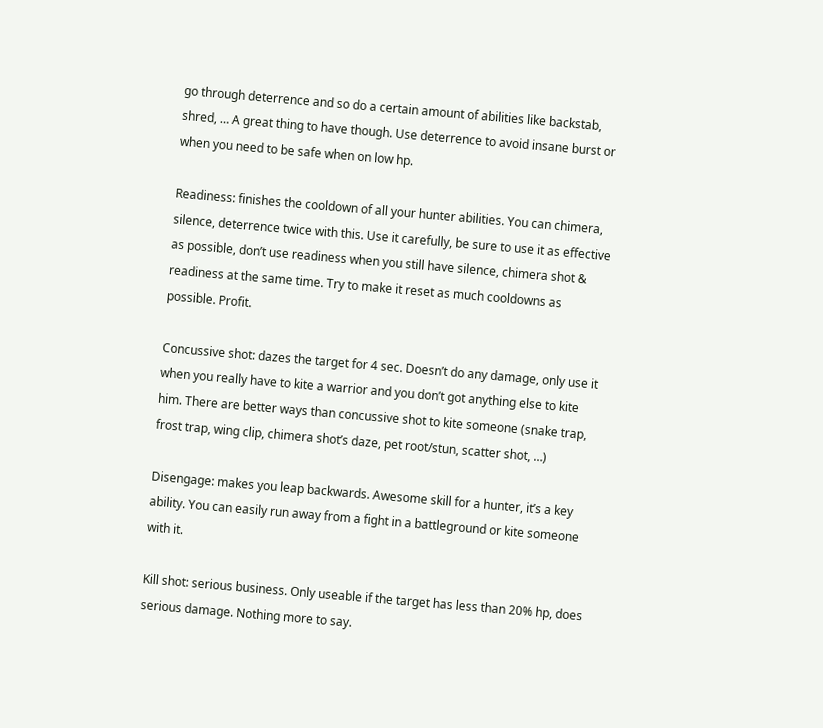go through deterrence and so do a certain amount of abilities like backstab, shred, … A great thing to have though. Use deterrence to avoid insane burst or when you need to be safe when on low hp.

Readiness: finishes the cooldown of all your hunter abilities. You can chimera, silence, deterrence twice with this. Use it carefully, be sure to use it as effective as possible, don’t use readiness when you still have silence, chimera shot & readiness at the same time. Try to make it reset as much cooldowns as possible. Profit.

Concussive shot: dazes the target for 4 sec. Doesn’t do any damage, only use it when you really have to kite a warrior and you don’t got anything else to kite him. There are better ways than concussive shot to kite someone (snake trap, frost trap, wing clip, chimera shot’s daze, pet root/stun, scatter shot, …)

Disengage: makes you leap backwards. Awesome skill for a hunter, it’s a key ability. You can easily run away from a fight in a battleground or kite someone with it.

Kill shot: serious business. Only useable if the target has less than 20% hp, does serious damage. Nothing more to say.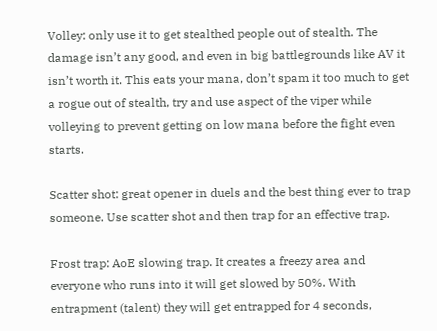Volley: only use it to get stealthed people out of stealth. The damage isn’t any good, and even in big battlegrounds like AV it isn’t worth it. This eats your mana, don’t spam it too much to get a rogue out of stealth, try and use aspect of the viper while volleying to prevent getting on low mana before the fight even starts.

Scatter shot: great opener in duels and the best thing ever to trap someone. Use scatter shot and then trap for an effective trap.

Frost trap: AoE slowing trap. It creates a freezy area and everyone who runs into it will get slowed by 50%. With entrapment (talent) they will get entrapped for 4 seconds,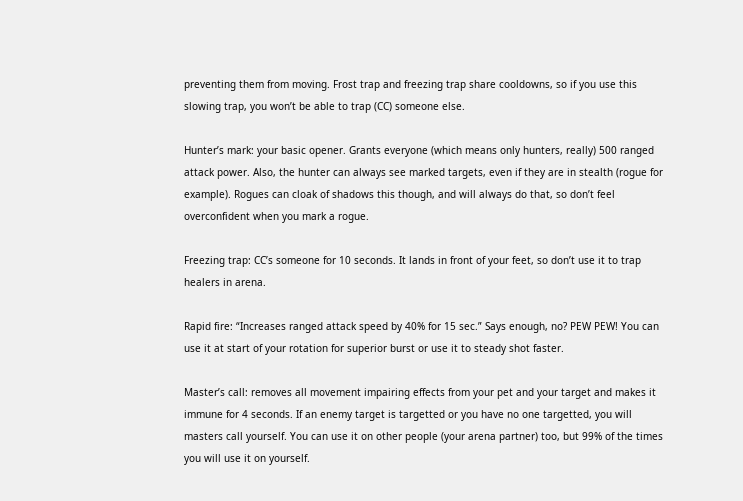preventing them from moving. Frost trap and freezing trap share cooldowns, so if you use this slowing trap, you won’t be able to trap (CC) someone else.

Hunter’s mark: your basic opener. Grants everyone (which means only hunters, really) 500 ranged attack power. Also, the hunter can always see marked targets, even if they are in stealth (rogue for example). Rogues can cloak of shadows this though, and will always do that, so don’t feel overconfident when you mark a rogue.

Freezing trap: CC’s someone for 10 seconds. It lands in front of your feet, so don’t use it to trap healers in arena.

Rapid fire: “Increases ranged attack speed by 40% for 15 sec.” Says enough, no? PEW PEW! You can use it at start of your rotation for superior burst or use it to steady shot faster.

Master’s call: removes all movement impairing effects from your pet and your target and makes it immune for 4 seconds. If an enemy target is targetted or you have no one targetted, you will masters call yourself. You can use it on other people (your arena partner) too, but 99% of the times you will use it on yourself.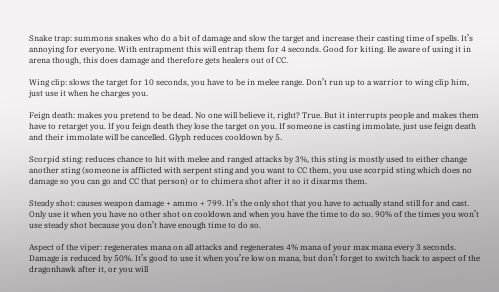Snake trap: summons snakes who do a bit of damage and slow the target and increase their casting time of spells. It’s annoying for everyone. With entrapment this will entrap them for 4 seconds. Good for kiting. Be aware of using it in arena though, this does damage and therefore gets healers out of CC.

Wing clip: slows the target for 10 seconds, you have to be in melee range. Don’t run up to a warrior to wing clip him, just use it when he charges you.

Feign death: makes you pretend to be dead. No one will believe it, right? True. But it interrupts people and makes them have to retarget you. If you feign death they lose the target on you. If someone is casting immolate, just use feign death and their immolate will be cancelled. Glyph reduces cooldown by 5.

Scorpid sting: reduces chance to hit with melee and ranged attacks by 3%, this sting is mostly used to either change another sting (someone is afflicted with serpent sting and you want to CC them, you use scorpid sting which does no damage so you can go and CC that person) or to chimera shot after it so it disarms them.

Steady shot: causes weapon damage + ammo + 799. It’s the only shot that you have to actually stand still for and cast. Only use it when you have no other shot on cooldown and when you have the time to do so. 90% of the times you won’t use steady shot because you don’t have enough time to do so.

Aspect of the viper: regenerates mana on all attacks and regenerates 4% mana of your max mana every 3 seconds. Damage is reduced by 50%. It’s good to use it when you’re low on mana, but don’t forget to switch back to aspect of the dragonhawk after it, or you will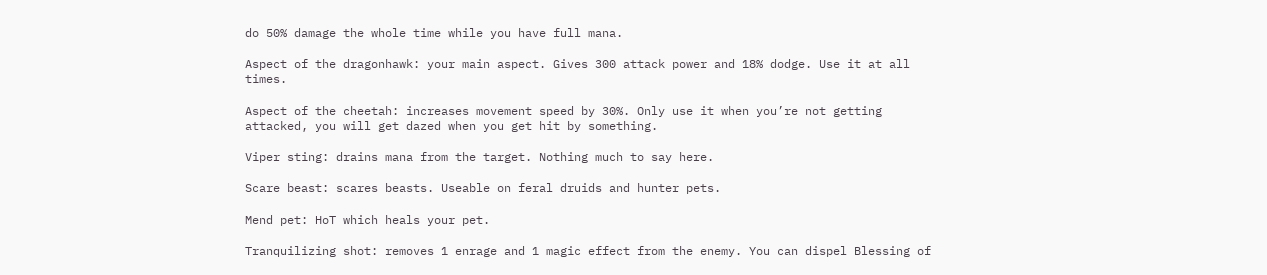do 50% damage the whole time while you have full mana.

Aspect of the dragonhawk: your main aspect. Gives 300 attack power and 18% dodge. Use it at all times.

Aspect of the cheetah: increases movement speed by 30%. Only use it when you’re not getting attacked, you will get dazed when you get hit by something.

Viper sting: drains mana from the target. Nothing much to say here.

Scare beast: scares beasts. Useable on feral druids and hunter pets.

Mend pet: HoT which heals your pet.

Tranquilizing shot: removes 1 enrage and 1 magic effect from the enemy. You can dispel Blessing of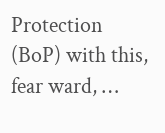Protection (BoP) with this, fear ward, …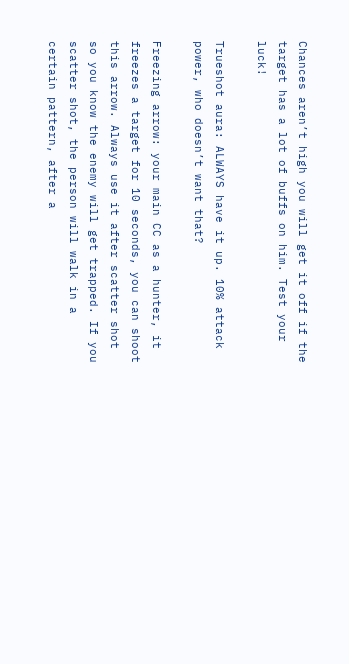Chances aren’t high you will get it off if the target has a lot of buffs on him. Test your luck!

Trueshot aura: ALWAYS have it up. 10% attack power, who doesn’t want that?

Freezing arrow: your main CC as a hunter, it freezes a target for 10 seconds, you can shoot this arrow. Always use it after scatter shot so you know the enemy will get trapped. If you scatter shot, the person will walk in a certain pattern, after a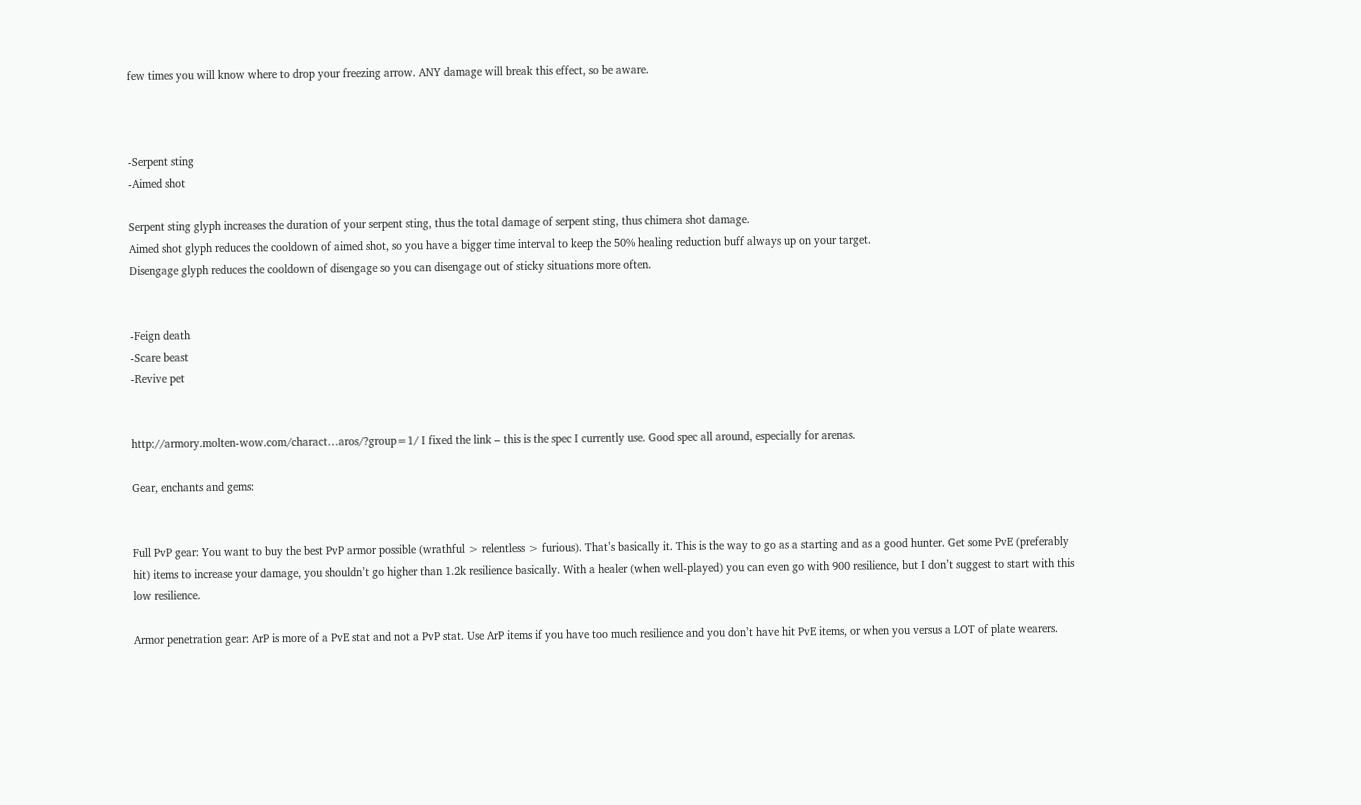few times you will know where to drop your freezing arrow. ANY damage will break this effect, so be aware.



-Serpent sting
-Aimed shot

Serpent sting glyph increases the duration of your serpent sting, thus the total damage of serpent sting, thus chimera shot damage.
Aimed shot glyph reduces the cooldown of aimed shot, so you have a bigger time interval to keep the 50% healing reduction buff always up on your target.
Disengage glyph reduces the cooldown of disengage so you can disengage out of sticky situations more often.


-Feign death
-Scare beast
-Revive pet


http://armory.molten-wow.com/charact…aros/?group=1/ I fixed the link – this is the spec I currently use. Good spec all around, especially for arenas.

Gear, enchants and gems:


Full PvP gear: You want to buy the best PvP armor possible (wrathful > relentless > furious). That’s basically it. This is the way to go as a starting and as a good hunter. Get some PvE (preferably hit) items to increase your damage, you shouldn’t go higher than 1.2k resilience basically. With a healer (when well-played) you can even go with 900 resilience, but I don’t suggest to start with this low resilience.

Armor penetration gear: ArP is more of a PvE stat and not a PvP stat. Use ArP items if you have too much resilience and you don’t have hit PvE items, or when you versus a LOT of plate wearers.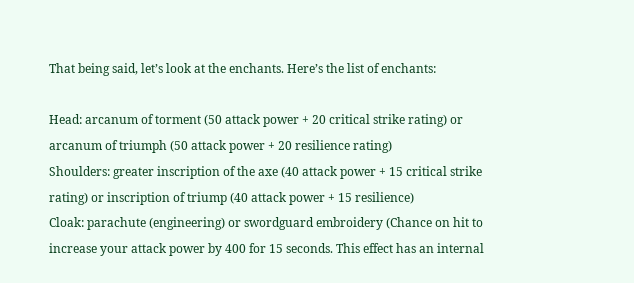That being said, let’s look at the enchants. Here’s the list of enchants:

Head: arcanum of torment (50 attack power + 20 critical strike rating) or arcanum of triumph (50 attack power + 20 resilience rating)
Shoulders: greater inscription of the axe (40 attack power + 15 critical strike rating) or inscription of triump (40 attack power + 15 resilience)
Cloak: parachute (engineering) or swordguard embroidery (Chance on hit to increase your attack power by 400 for 15 seconds. This effect has an internal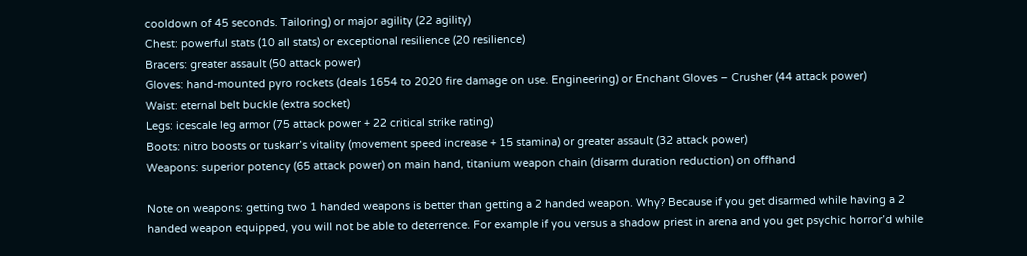cooldown of 45 seconds. Tailoring) or major agility (22 agility)
Chest: powerful stats (10 all stats) or exceptional resilience (20 resilience)
Bracers: greater assault (50 attack power)
Gloves: hand-mounted pyro rockets (deals 1654 to 2020 fire damage on use. Engineering) or Enchant Gloves – Crusher (44 attack power)
Waist: eternal belt buckle (extra socket)
Legs: icescale leg armor (75 attack power + 22 critical strike rating)
Boots: nitro boosts or tuskarr’s vitality (movement speed increase + 15 stamina) or greater assault (32 attack power)
Weapons: superior potency (65 attack power) on main hand, titanium weapon chain (disarm duration reduction) on offhand

Note on weapons: getting two 1 handed weapons is better than getting a 2 handed weapon. Why? Because if you get disarmed while having a 2 handed weapon equipped, you will not be able to deterrence. For example if you versus a shadow priest in arena and you get psychic horror’d while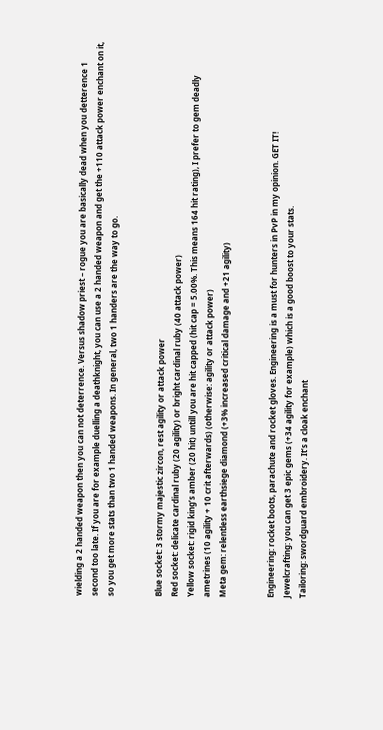wielding a 2 handed weapon then you can not deterrence. Versus shadow priest – rogue you are basically dead when you detterence 1 second too late. If you are for example duelling a deathknight, you can use a 2 handed weapon and get the +110 attack power enchant on it, so you get more stats than two 1 handed weapons. In general, two 1 handers are the way to go.


Blue socket: 3 stormy majestic zircon, rest agility or attack power
Red socket: delicate cardinal ruby (20 agility) or bright cardinal ruby (40 attack power)
Yellow socket: rigid king’s amber (20 hit) untill you are hit capped (hit cap = 5.00%. This means 164 hit rating), I prefer to gem deadly ametrines (10 agility + 10 crit afterwards) (otherwise: agility or attack power)
Meta gem: relentless earthsiege diamond (+3% increased critical damage and +21 agility)


Engineering: rocket boots, parachute and rocket gloves. Engineering is a must for hunters in PvP in my opinion. GET IT!
Jewelcrafting: you can get 3 epic gems (+34 agility for example) which is a good boost to your stats.
Tailoring: swordguard embroidery. It’s a cloak enchant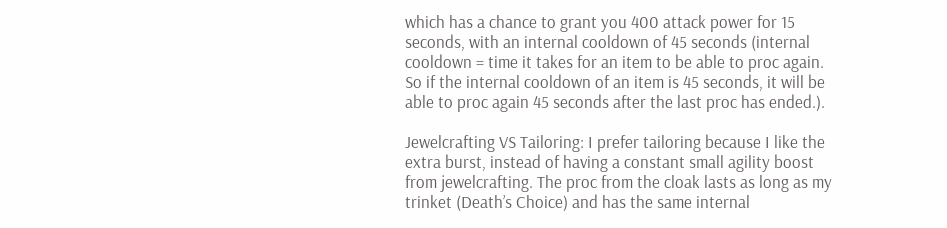which has a chance to grant you 400 attack power for 15 seconds, with an internal cooldown of 45 seconds (internal cooldown = time it takes for an item to be able to proc again. So if the internal cooldown of an item is 45 seconds, it will be able to proc again 45 seconds after the last proc has ended.).

Jewelcrafting VS Tailoring: I prefer tailoring because I like the extra burst, instead of having a constant small agility boost from jewelcrafting. The proc from the cloak lasts as long as my trinket (Death’s Choice) and has the same internal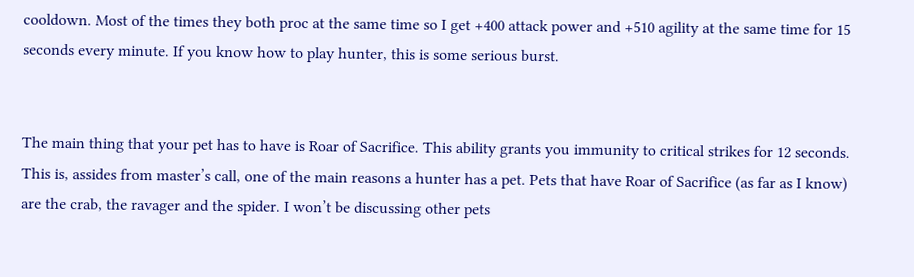cooldown. Most of the times they both proc at the same time so I get +400 attack power and +510 agility at the same time for 15 seconds every minute. If you know how to play hunter, this is some serious burst.


The main thing that your pet has to have is Roar of Sacrifice. This ability grants you immunity to critical strikes for 12 seconds. This is, assides from master’s call, one of the main reasons a hunter has a pet. Pets that have Roar of Sacrifice (as far as I know) are the crab, the ravager and the spider. I won’t be discussing other pets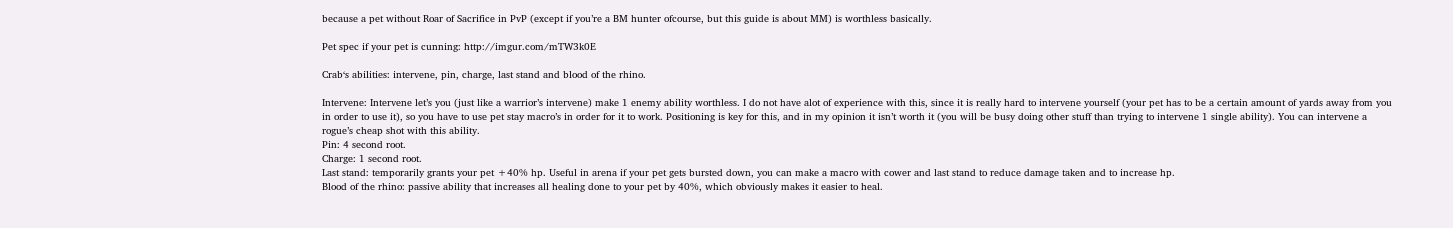because a pet without Roar of Sacrifice in PvP (except if you’re a BM hunter ofcourse, but this guide is about MM) is worthless basically.

Pet spec if your pet is cunning: http://imgur.com/mTW3k0E

Crab‘s abilities: intervene, pin, charge, last stand and blood of the rhino.

Intervene: Intervene let’s you (just like a warrior’s intervene) make 1 enemy ability worthless. I do not have alot of experience with this, since it is really hard to intervene yourself (your pet has to be a certain amount of yards away from you in order to use it), so you have to use pet stay macro’s in order for it to work. Positioning is key for this, and in my opinion it isn’t worth it (you will be busy doing other stuff than trying to intervene 1 single ability). You can intervene a rogue’s cheap shot with this ability.
Pin: 4 second root.
Charge: 1 second root.
Last stand: temporarily grants your pet +40% hp. Useful in arena if your pet gets bursted down, you can make a macro with cower and last stand to reduce damage taken and to increase hp.
Blood of the rhino: passive ability that increases all healing done to your pet by 40%, which obviously makes it easier to heal.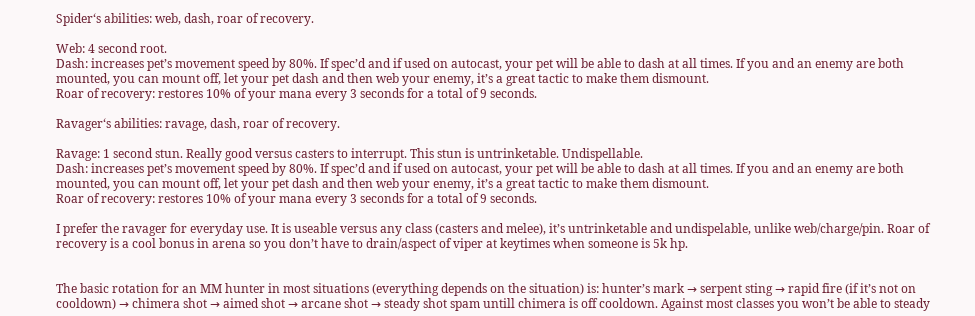Spider‘s abilities: web, dash, roar of recovery.

Web: 4 second root.
Dash: increases pet’s movement speed by 80%. If spec’d and if used on autocast, your pet will be able to dash at all times. If you and an enemy are both mounted, you can mount off, let your pet dash and then web your enemy, it’s a great tactic to make them dismount.
Roar of recovery: restores 10% of your mana every 3 seconds for a total of 9 seconds.

Ravager‘s abilities: ravage, dash, roar of recovery.

Ravage: 1 second stun. Really good versus casters to interrupt. This stun is untrinketable. Undispellable.
Dash: increases pet’s movement speed by 80%. If spec’d and if used on autocast, your pet will be able to dash at all times. If you and an enemy are both mounted, you can mount off, let your pet dash and then web your enemy, it’s a great tactic to make them dismount.
Roar of recovery: restores 10% of your mana every 3 seconds for a total of 9 seconds.

I prefer the ravager for everyday use. It is useable versus any class (casters and melee), it’s untrinketable and undispelable, unlike web/charge/pin. Roar of recovery is a cool bonus in arena so you don’t have to drain/aspect of viper at keytimes when someone is 5k hp.


The basic rotation for an MM hunter in most situations (everything depends on the situation) is: hunter’s mark → serpent sting → rapid fire (if it’s not on cooldown) → chimera shot → aimed shot → arcane shot → steady shot spam untill chimera is off cooldown. Against most classes you won’t be able to steady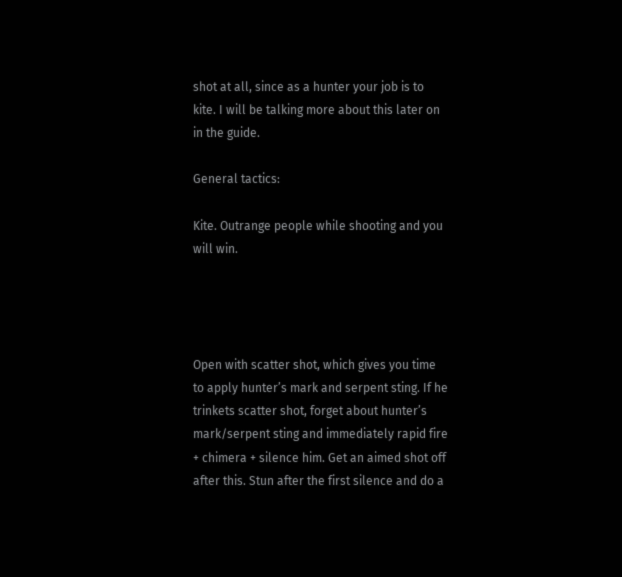shot at all, since as a hunter your job is to kite. I will be talking more about this later on in the guide.

General tactics:

Kite. Outrange people while shooting and you will win.




Open with scatter shot, which gives you time to apply hunter’s mark and serpent sting. If he trinkets scatter shot, forget about hunter’s mark/serpent sting and immediately rapid fire + chimera + silence him. Get an aimed shot off after this. Stun after the first silence and do a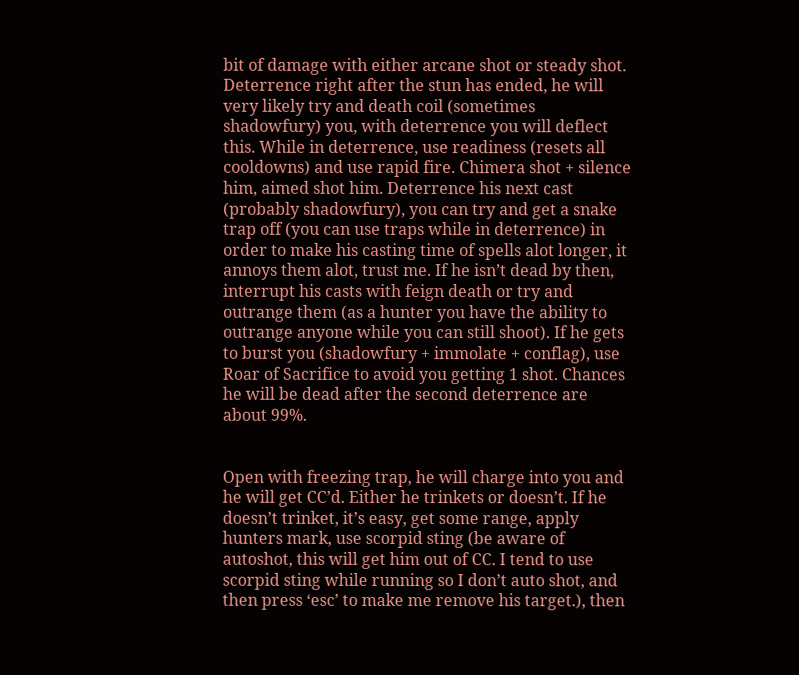bit of damage with either arcane shot or steady shot. Deterrence right after the stun has ended, he will very likely try and death coil (sometimes shadowfury) you, with deterrence you will deflect this. While in deterrence, use readiness (resets all cooldowns) and use rapid fire. Chimera shot + silence him, aimed shot him. Deterrence his next cast (probably shadowfury), you can try and get a snake trap off (you can use traps while in deterrence) in order to make his casting time of spells alot longer, it annoys them alot, trust me. If he isn’t dead by then, interrupt his casts with feign death or try and outrange them (as a hunter you have the ability to outrange anyone while you can still shoot). If he gets to burst you (shadowfury + immolate + conflag), use Roar of Sacrifice to avoid you getting 1 shot. Chances he will be dead after the second deterrence are about 99%.


Open with freezing trap, he will charge into you and he will get CC’d. Either he trinkets or doesn’t. If he doesn’t trinket, it’s easy, get some range, apply hunters mark, use scorpid sting (be aware of autoshot, this will get him out of CC. I tend to use scorpid sting while running so I don’t auto shot, and then press ‘esc’ to make me remove his target.), then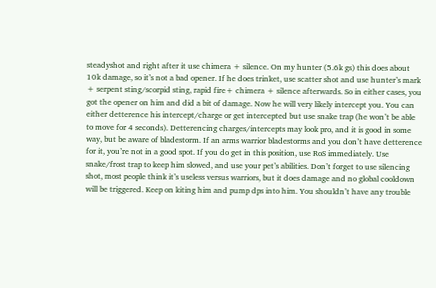steadyshot and right after it use chimera + silence. On my hunter (5.6k gs) this does about 10k damage, so it’s not a bad opener. If he does trinket, use scatter shot and use hunter’s mark + serpent sting/scorpid sting, rapid fire+ chimera + silence afterwards. So in either cases, you got the opener on him and did a bit of damage. Now he will very likely intercept you. You can either detterence his intercept/charge or get intercepted but use snake trap (he won’t be able to move for 4 seconds). Detterencing charges/intercepts may look pro, and it is good in some way, but be aware of bladestorm. If an arms warrior bladestorms and you don’t have detterence for it, you’re not in a good spot. If you do get in this position, use RoS immediately. Use snake/frost trap to keep him slowed, and use your pet’s abilities. Don’t forget to use silencing shot, most people think it’s useless versus warriors, but it does damage and no global cooldown will be triggered. Keep on kiting him and pump dps into him. You shouldn’t have any trouble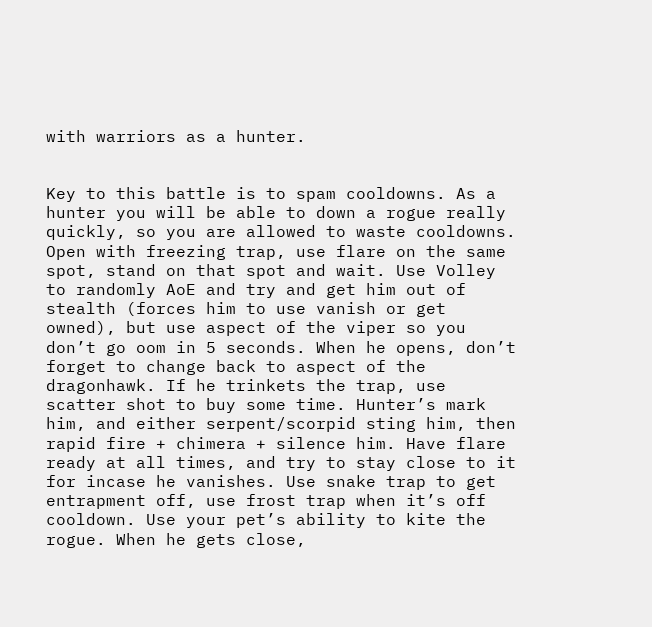with warriors as a hunter.


Key to this battle is to spam cooldowns. As a hunter you will be able to down a rogue really quickly, so you are allowed to waste cooldowns. Open with freezing trap, use flare on the same spot, stand on that spot and wait. Use Volley to randomly AoE and try and get him out of stealth (forces him to use vanish or get owned), but use aspect of the viper so you don’t go oom in 5 seconds. When he opens, don’t forget to change back to aspect of the dragonhawk. If he trinkets the trap, use scatter shot to buy some time. Hunter’s mark him, and either serpent/scorpid sting him, then rapid fire + chimera + silence him. Have flare ready at all times, and try to stay close to it for incase he vanishes. Use snake trap to get entrapment off, use frost trap when it’s off cooldown. Use your pet’s ability to kite the rogue. When he gets close,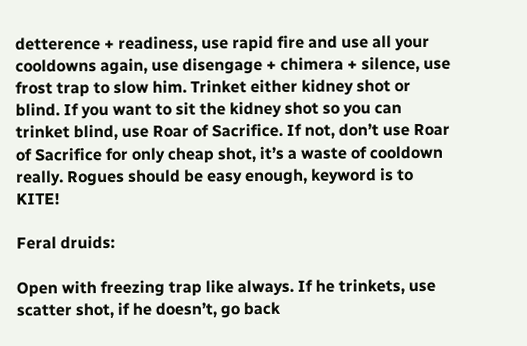detterence + readiness, use rapid fire and use all your cooldowns again, use disengage + chimera + silence, use frost trap to slow him. Trinket either kidney shot or blind. If you want to sit the kidney shot so you can trinket blind, use Roar of Sacrifice. If not, don’t use Roar of Sacrifice for only cheap shot, it’s a waste of cooldown really. Rogues should be easy enough, keyword is to KITE!

Feral druids:

Open with freezing trap like always. If he trinkets, use scatter shot, if he doesn’t, go back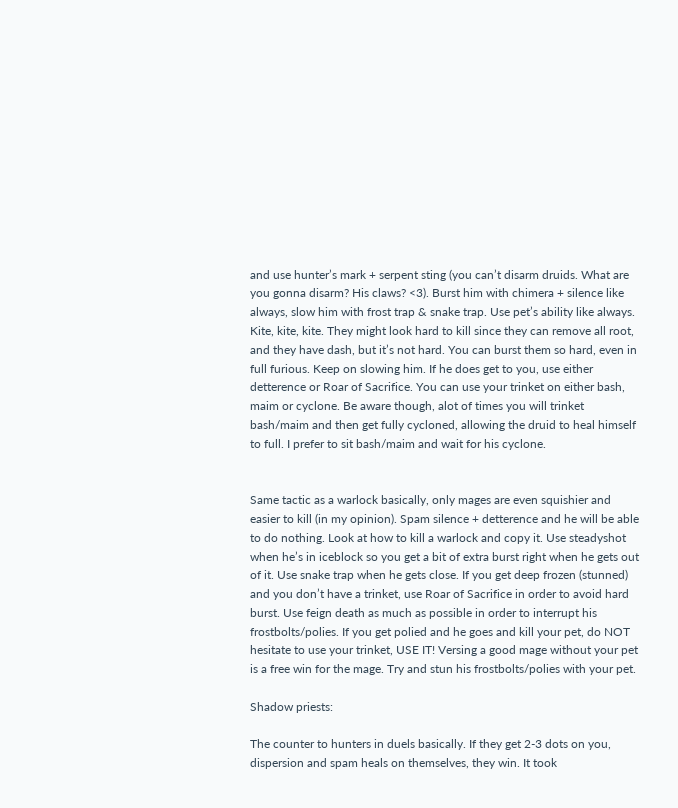and use hunter’s mark + serpent sting (you can’t disarm druids. What are you gonna disarm? His claws? <3). Burst him with chimera + silence like always, slow him with frost trap & snake trap. Use pet’s ability like always. Kite, kite, kite. They might look hard to kill since they can remove all root, and they have dash, but it’s not hard. You can burst them so hard, even in full furious. Keep on slowing him. If he does get to you, use either detterence or Roar of Sacrifice. You can use your trinket on either bash, maim or cyclone. Be aware though, alot of times you will trinket bash/maim and then get fully cycloned, allowing the druid to heal himself to full. I prefer to sit bash/maim and wait for his cyclone.


Same tactic as a warlock basically, only mages are even squishier and easier to kill (in my opinion). Spam silence + detterence and he will be able to do nothing. Look at how to kill a warlock and copy it. Use steadyshot when he’s in iceblock so you get a bit of extra burst right when he gets out of it. Use snake trap when he gets close. If you get deep frozen (stunned) and you don’t have a trinket, use Roar of Sacrifice in order to avoid hard burst. Use feign death as much as possible in order to interrupt his frostbolts/polies. If you get polied and he goes and kill your pet, do NOT hesitate to use your trinket, USE IT! Versing a good mage without your pet is a free win for the mage. Try and stun his frostbolts/polies with your pet.

Shadow priests:

The counter to hunters in duels basically. If they get 2-3 dots on you, dispersion and spam heals on themselves, they win. It took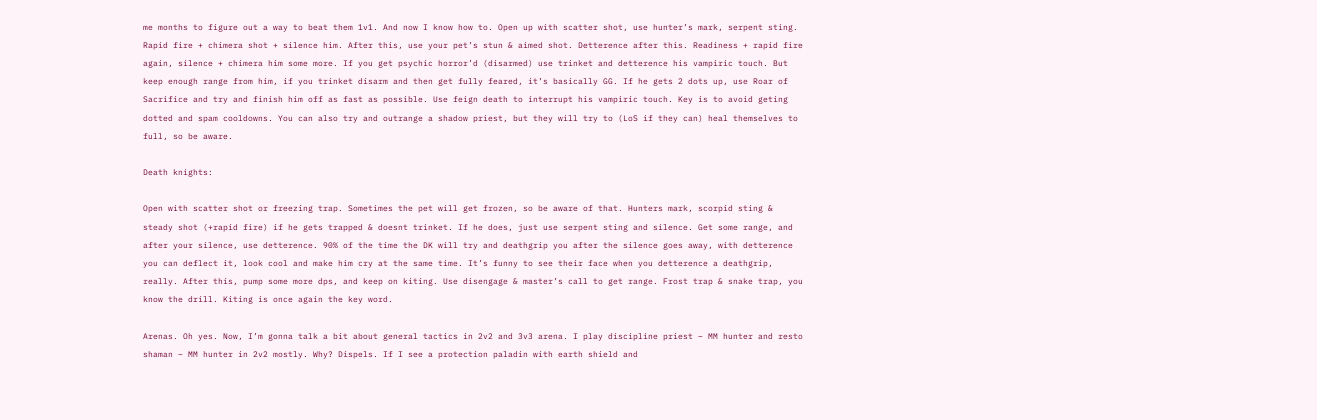me months to figure out a way to beat them 1v1. And now I know how to. Open up with scatter shot, use hunter’s mark, serpent sting. Rapid fire + chimera shot + silence him. After this, use your pet’s stun & aimed shot. Detterence after this. Readiness + rapid fire again, silence + chimera him some more. If you get psychic horror’d (disarmed) use trinket and detterence his vampiric touch. But keep enough range from him, if you trinket disarm and then get fully feared, it’s basically GG. If he gets 2 dots up, use Roar of Sacrifice and try and finish him off as fast as possible. Use feign death to interrupt his vampiric touch. Key is to avoid geting dotted and spam cooldowns. You can also try and outrange a shadow priest, but they will try to (LoS if they can) heal themselves to full, so be aware.

Death knights:

Open with scatter shot or freezing trap. Sometimes the pet will get frozen, so be aware of that. Hunters mark, scorpid sting & steady shot (+rapid fire) if he gets trapped & doesnt trinket. If he does, just use serpent sting and silence. Get some range, and after your silence, use detterence. 90% of the time the DK will try and deathgrip you after the silence goes away, with detterence you can deflect it, look cool and make him cry at the same time. It’s funny to see their face when you detterence a deathgrip, really. After this, pump some more dps, and keep on kiting. Use disengage & master’s call to get range. Frost trap & snake trap, you know the drill. Kiting is once again the key word.

Arenas. Oh yes. Now, I’m gonna talk a bit about general tactics in 2v2 and 3v3 arena. I play discipline priest – MM hunter and resto shaman – MM hunter in 2v2 mostly. Why? Dispels. If I see a protection paladin with earth shield and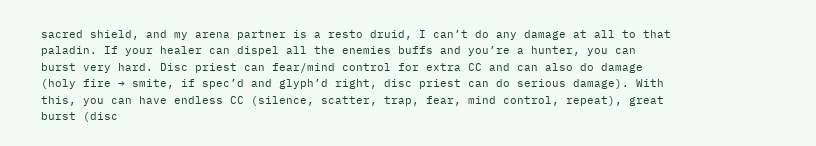sacred shield, and my arena partner is a resto druid, I can’t do any damage at all to that paladin. If your healer can dispel all the enemies buffs and you’re a hunter, you can burst very hard. Disc priest can fear/mind control for extra CC and can also do damage (holy fire → smite, if spec’d and glyph’d right, disc priest can do serious damage). With this, you can have endless CC (silence, scatter, trap, fear, mind control, repeat), great burst (disc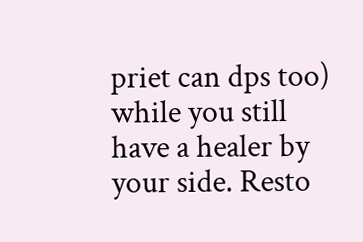priet can dps too) while you still have a healer by your side. Resto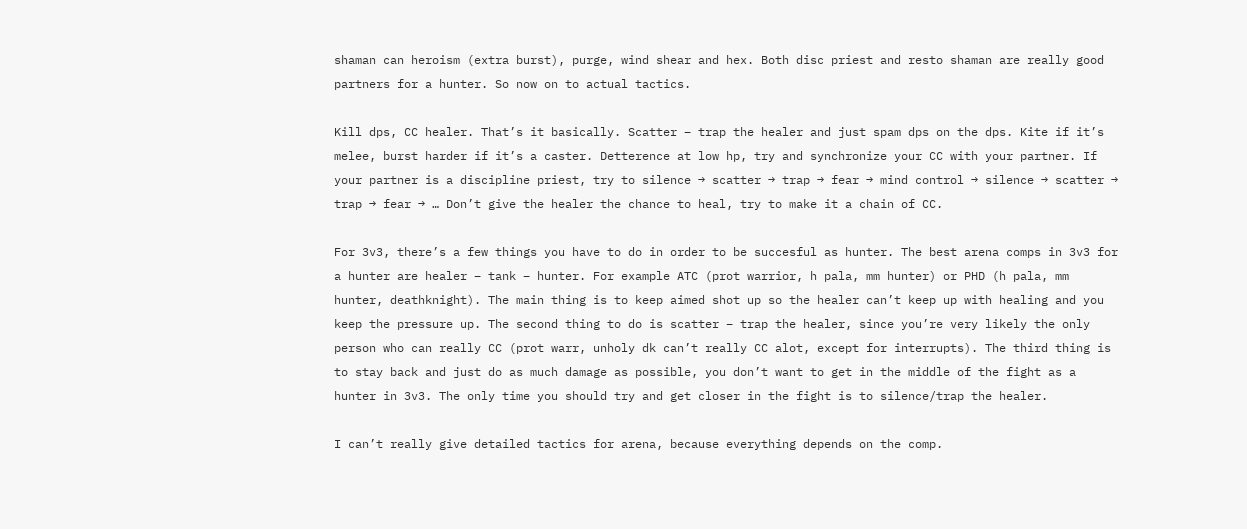shaman can heroism (extra burst), purge, wind shear and hex. Both disc priest and resto shaman are really good partners for a hunter. So now on to actual tactics.

Kill dps, CC healer. That’s it basically. Scatter – trap the healer and just spam dps on the dps. Kite if it’s melee, burst harder if it’s a caster. Detterence at low hp, try and synchronize your CC with your partner. If your partner is a discipline priest, try to silence → scatter → trap → fear → mind control → silence → scatter → trap → fear → … Don’t give the healer the chance to heal, try to make it a chain of CC.

For 3v3, there’s a few things you have to do in order to be succesful as hunter. The best arena comps in 3v3 for a hunter are healer – tank – hunter. For example ATC (prot warrior, h pala, mm hunter) or PHD (h pala, mm hunter, deathknight). The main thing is to keep aimed shot up so the healer can’t keep up with healing and you keep the pressure up. The second thing to do is scatter – trap the healer, since you’re very likely the only person who can really CC (prot warr, unholy dk can’t really CC alot, except for interrupts). The third thing is to stay back and just do as much damage as possible, you don’t want to get in the middle of the fight as a hunter in 3v3. The only time you should try and get closer in the fight is to silence/trap the healer.

I can’t really give detailed tactics for arena, because everything depends on the comp.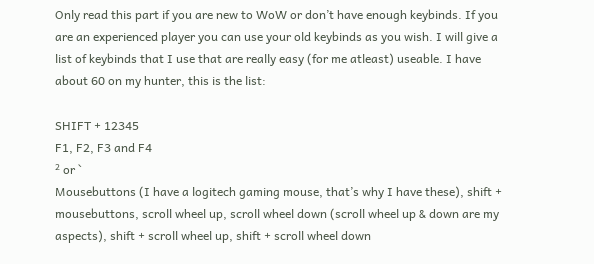Only read this part if you are new to WoW or don’t have enough keybinds. If you are an experienced player you can use your old keybinds as you wish. I will give a list of keybinds that I use that are really easy (for me atleast) useable. I have about 60 on my hunter, this is the list:

SHIFT + 12345
F1, F2, F3 and F4
² or `
Mousebuttons (I have a logitech gaming mouse, that’s why I have these), shift + mousebuttons, scroll wheel up, scroll wheel down (scroll wheel up & down are my aspects), shift + scroll wheel up, shift + scroll wheel down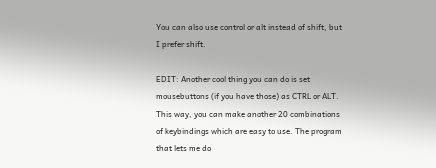You can also use control or alt instead of shift, but I prefer shift.

EDIT: Another cool thing you can do is set mousebuttons (if you have those) as CTRL or ALT. This way, you can make another 20 combinations of keybindings which are easy to use. The program that lets me do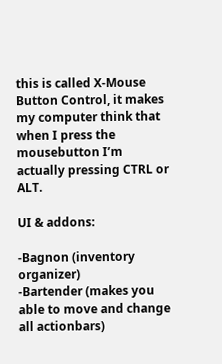this is called X-Mouse Button Control, it makes my computer think that when I press the mousebutton I’m actually pressing CTRL or ALT.

UI & addons:

-Bagnon (inventory organizer)
-Bartender (makes you able to move and change all actionbars)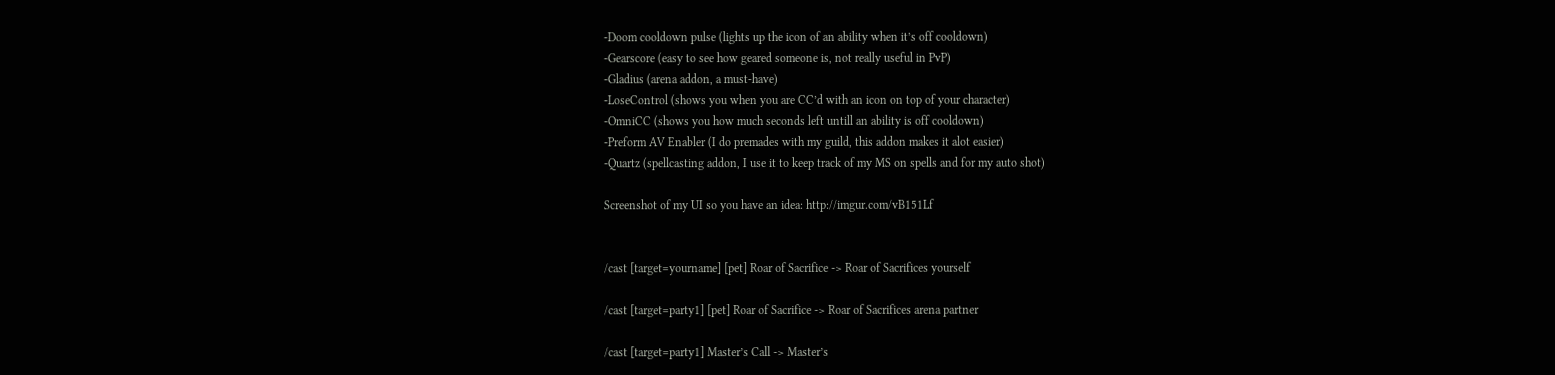-Doom cooldown pulse (lights up the icon of an ability when it’s off cooldown)
-Gearscore (easy to see how geared someone is, not really useful in PvP)
-Gladius (arena addon, a must-have)
-LoseControl (shows you when you are CC’d with an icon on top of your character)
-OmniCC (shows you how much seconds left untill an ability is off cooldown)
-Preform AV Enabler (I do premades with my guild, this addon makes it alot easier)
-Quartz (spellcasting addon, I use it to keep track of my MS on spells and for my auto shot)

Screenshot of my UI so you have an idea: http://imgur.com/vB151Lf


/cast [target=yourname] [pet] Roar of Sacrifice -> Roar of Sacrifices yourself

/cast [target=party1] [pet] Roar of Sacrifice -> Roar of Sacrifices arena partner

/cast [target=party1] Master’s Call -> Master’s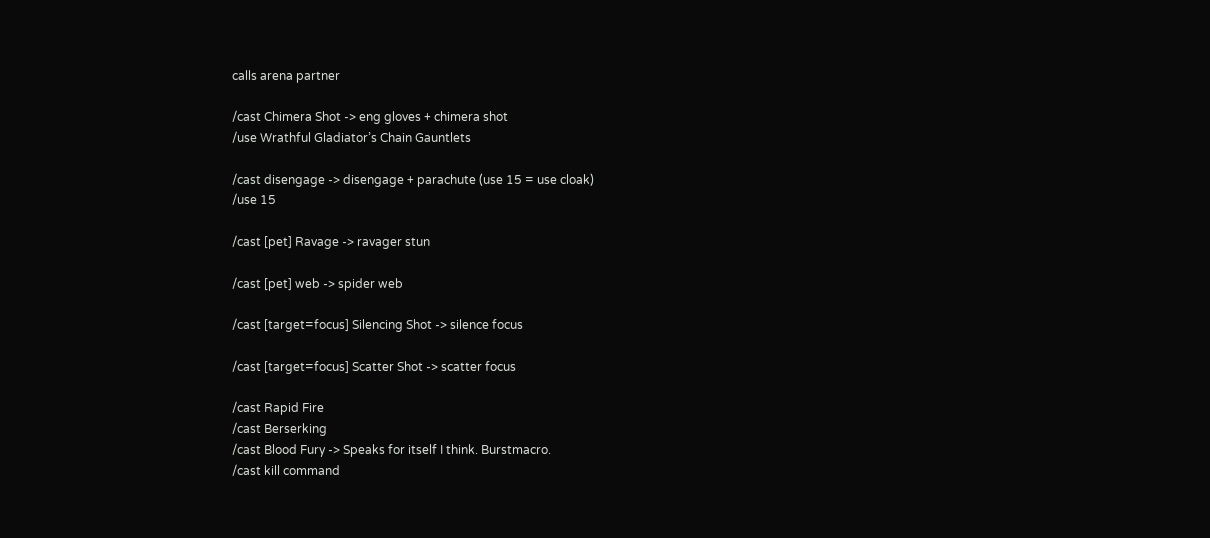calls arena partner

/cast Chimera Shot -> eng gloves + chimera shot
/use Wrathful Gladiator’s Chain Gauntlets

/cast disengage -> disengage + parachute (use 15 = use cloak)
/use 15

/cast [pet] Ravage -> ravager stun

/cast [pet] web -> spider web

/cast [target=focus] Silencing Shot -> silence focus

/cast [target=focus] Scatter Shot -> scatter focus

/cast Rapid Fire
/cast Berserking
/cast Blood Fury -> Speaks for itself I think. Burstmacro.
/cast kill command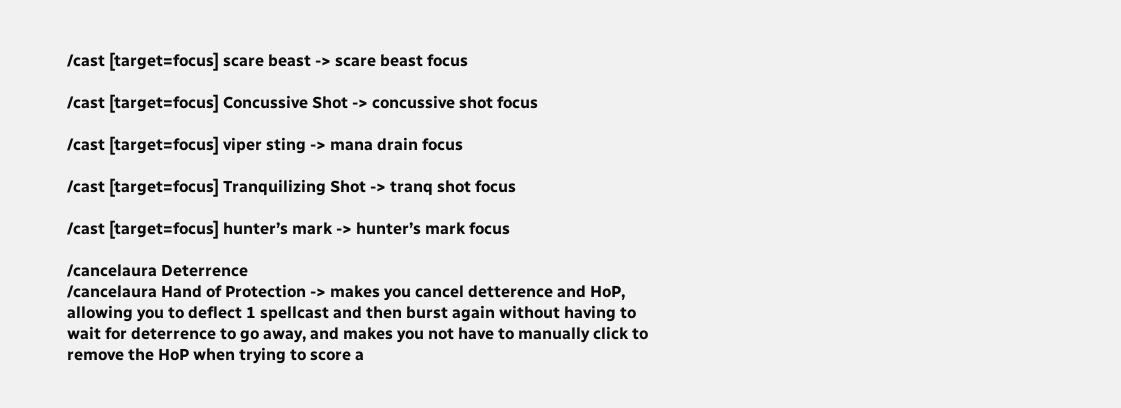/cast [target=focus] scare beast -> scare beast focus

/cast [target=focus] Concussive Shot -> concussive shot focus

/cast [target=focus] viper sting -> mana drain focus

/cast [target=focus] Tranquilizing Shot -> tranq shot focus

/cast [target=focus] hunter’s mark -> hunter’s mark focus

/cancelaura Deterrence
/cancelaura Hand of Protection -> makes you cancel detterence and HoP, allowing you to deflect 1 spellcast and then burst again without having to wait for deterrence to go away, and makes you not have to manually click to remove the HoP when trying to score a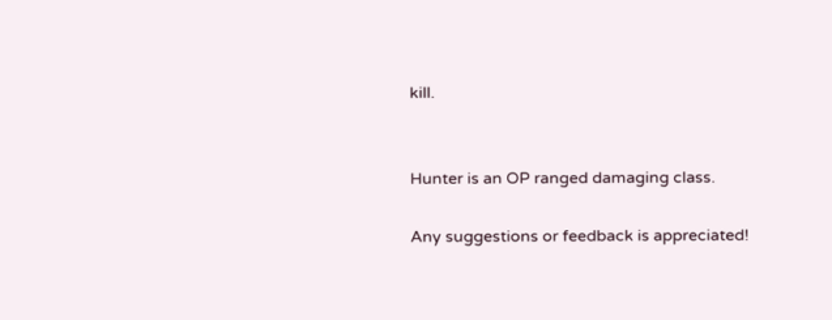kill.


Hunter is an OP ranged damaging class.

Any suggestions or feedback is appreciated!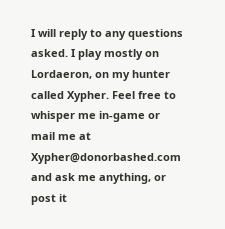I will reply to any questions asked. I play mostly on Lordaeron, on my hunter called Xypher. Feel free to whisper me in-game or mail me at Xypher@donorbashed.com and ask me anything, or post it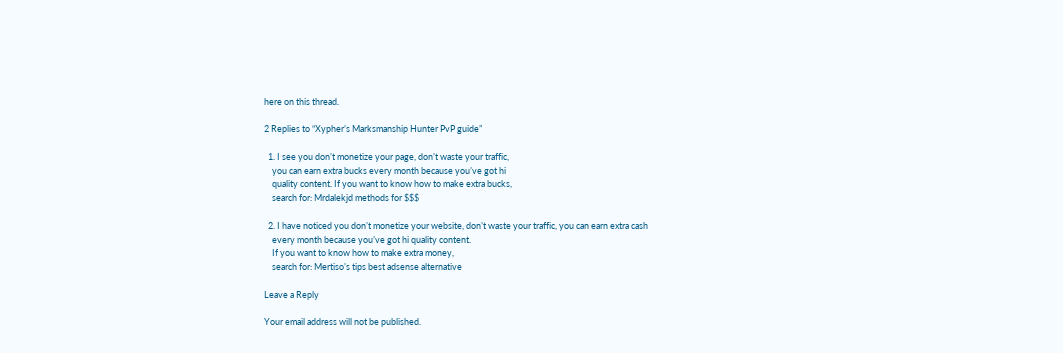here on this thread.

2 Replies to “Xypher’s Marksmanship Hunter PvP guide”

  1. I see you don’t monetize your page, don’t waste your traffic,
    you can earn extra bucks every month because you’ve got hi
    quality content. If you want to know how to make extra bucks,
    search for: Mrdalekjd methods for $$$

  2. I have noticed you don’t monetize your website, don’t waste your traffic, you can earn extra cash
    every month because you’ve got hi quality content.
    If you want to know how to make extra money,
    search for: Mertiso’s tips best adsense alternative

Leave a Reply

Your email address will not be published.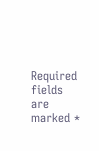Required fields are marked *